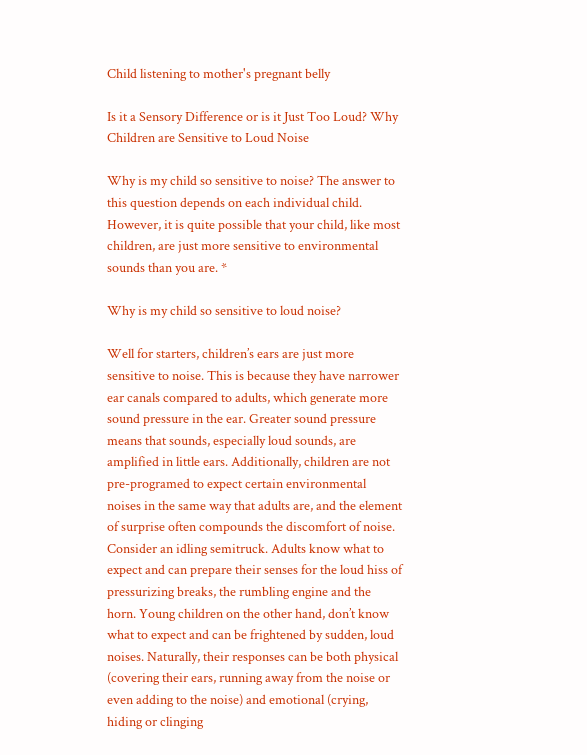Child listening to mother's pregnant belly

Is it a Sensory Difference or is it Just Too Loud? Why Children are Sensitive to Loud Noise

Why is my child so sensitive to noise? The answer to this question depends on each individual child. However, it is quite possible that your child, like most children, are just more sensitive to environmental sounds than you are. *

Why is my child so sensitive to loud noise?

Well for starters, children’s ears are just more sensitive to noise. This is because they have narrower ear canals compared to adults, which generate more sound pressure in the ear. Greater sound pressure means that sounds, especially loud sounds, are amplified in little ears. Additionally, children are not pre-programed to expect certain environmental noises in the same way that adults are, and the element of surprise often compounds the discomfort of noise. Consider an idling semitruck. Adults know what to expect and can prepare their senses for the loud hiss of pressurizing breaks, the rumbling engine and the horn. Young children on the other hand, don’t know what to expect and can be frightened by sudden, loud noises. Naturally, their responses can be both physical (covering their ears, running away from the noise or even adding to the noise) and emotional (crying, hiding or clinging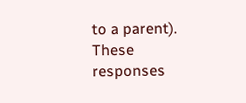to a parent). These responses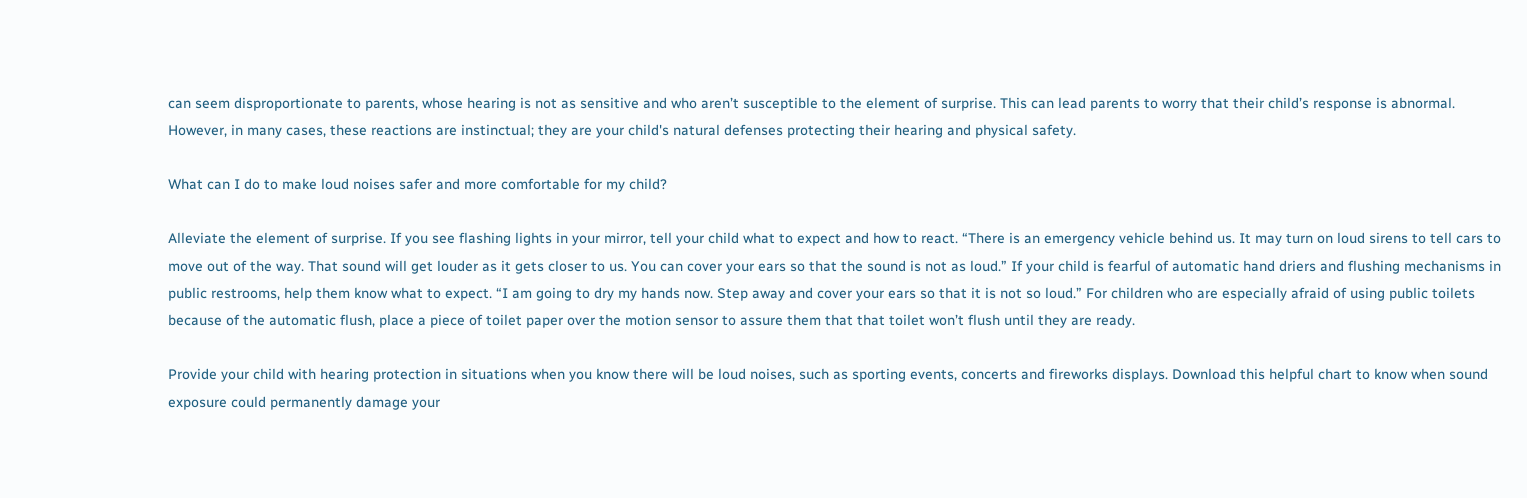can seem disproportionate to parents, whose hearing is not as sensitive and who aren’t susceptible to the element of surprise. This can lead parents to worry that their child’s response is abnormal. However, in many cases, these reactions are instinctual; they are your child's natural defenses protecting their hearing and physical safety.

What can I do to make loud noises safer and more comfortable for my child?

Alleviate the element of surprise. If you see flashing lights in your mirror, tell your child what to expect and how to react. “There is an emergency vehicle behind us. It may turn on loud sirens to tell cars to move out of the way. That sound will get louder as it gets closer to us. You can cover your ears so that the sound is not as loud.” If your child is fearful of automatic hand driers and flushing mechanisms in public restrooms, help them know what to expect. “I am going to dry my hands now. Step away and cover your ears so that it is not so loud.” For children who are especially afraid of using public toilets because of the automatic flush, place a piece of toilet paper over the motion sensor to assure them that that toilet won’t flush until they are ready.

Provide your child with hearing protection in situations when you know there will be loud noises, such as sporting events, concerts and fireworks displays. Download this helpful chart to know when sound exposure could permanently damage your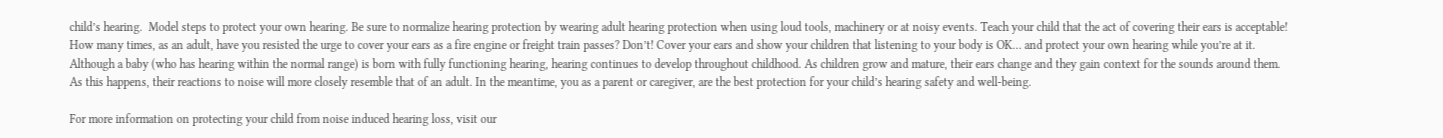child’s hearing.  Model steps to protect your own hearing. Be sure to normalize hearing protection by wearing adult hearing protection when using loud tools, machinery or at noisy events. Teach your child that the act of covering their ears is acceptable! How many times, as an adult, have you resisted the urge to cover your ears as a fire engine or freight train passes? Don’t! Cover your ears and show your children that listening to your body is OK… and protect your own hearing while you’re at it. Although a baby (who has hearing within the normal range) is born with fully functioning hearing, hearing continues to develop throughout childhood. As children grow and mature, their ears change and they gain context for the sounds around them. As this happens, their reactions to noise will more closely resemble that of an adult. In the meantime, you as a parent or caregiver, are the best protection for your child’s hearing safety and well-being.

For more information on protecting your child from noise induced hearing loss, visit our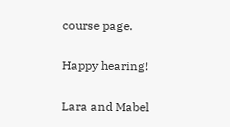course page.

Happy hearing!

Lara and Mabel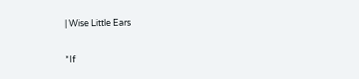| Wise Little Ears

*If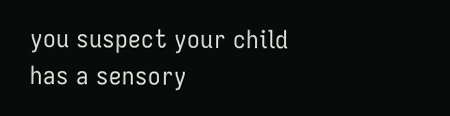you suspect your child has a sensory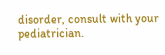disorder, consult with your pediatrician.